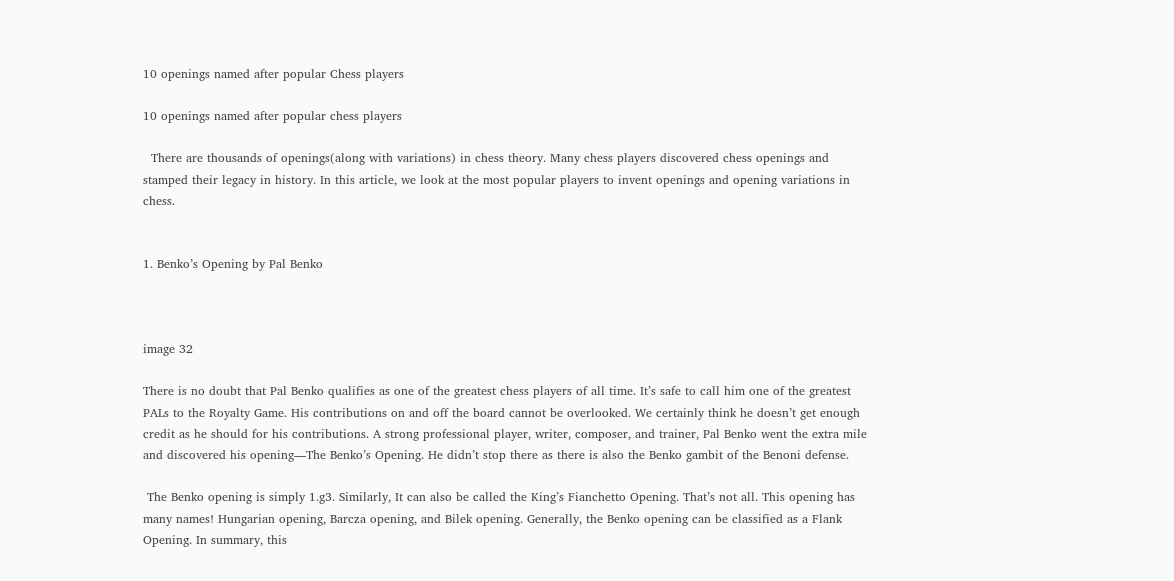10 openings named after popular Chess players

10 openings named after popular chess players

  There are thousands of openings(along with variations) in chess theory. Many chess players discovered chess openings and stamped their legacy in history. In this article, we look at the most popular players to invent openings and opening variations in chess.


1. Benko’s Opening by Pal Benko



image 32

There is no doubt that Pal Benko qualifies as one of the greatest chess players of all time. It’s safe to call him one of the greatest PALs to the Royalty Game. His contributions on and off the board cannot be overlooked. We certainly think he doesn’t get enough credit as he should for his contributions. A strong professional player, writer, composer, and trainer, Pal Benko went the extra mile and discovered his opening—The Benko’s Opening. He didn’t stop there as there is also the Benko gambit of the Benoni defense.

 The Benko opening is simply 1.g3. Similarly, It can also be called the King’s Fianchetto Opening. That’s not all. This opening has many names! Hungarian opening, Barcza opening, and Bilek opening. Generally, the Benko opening can be classified as a Flank Opening. In summary, this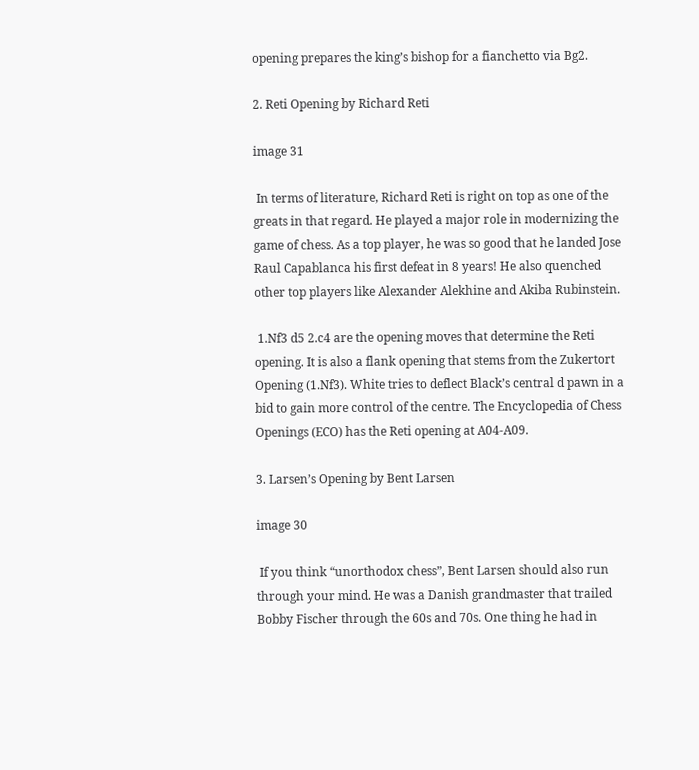opening prepares the king’s bishop for a fianchetto via Bg2.

2. Reti Opening by Richard Reti

image 31

 In terms of literature, Richard Reti is right on top as one of the greats in that regard. He played a major role in modernizing the game of chess. As a top player, he was so good that he landed Jose Raul Capablanca his first defeat in 8 years! He also quenched other top players like Alexander Alekhine and Akiba Rubinstein.

 1.Nf3 d5 2.c4 are the opening moves that determine the Reti opening. It is also a flank opening that stems from the Zukertort Opening (1.Nf3). White tries to deflect Black’s central d pawn in a bid to gain more control of the centre. The Encyclopedia of Chess Openings (ECO) has the Reti opening at A04-A09.

3. Larsen’s Opening by Bent Larsen

image 30

 If you think “unorthodox chess”, Bent Larsen should also run through your mind. He was a Danish grandmaster that trailed Bobby Fischer through the 60s and 70s. One thing he had in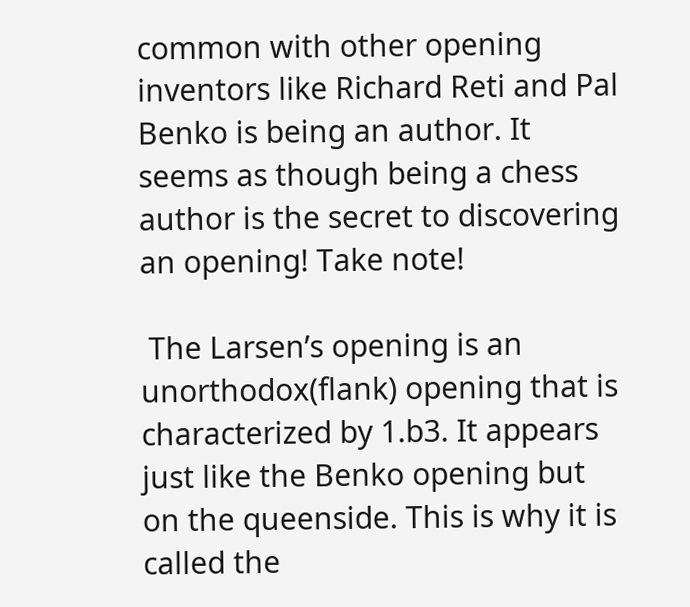common with other opening inventors like Richard Reti and Pal Benko is being an author. It seems as though being a chess author is the secret to discovering an opening! Take note!

 The Larsen’s opening is an unorthodox(flank) opening that is characterized by 1.b3. It appears just like the Benko opening but on the queenside. This is why it is called the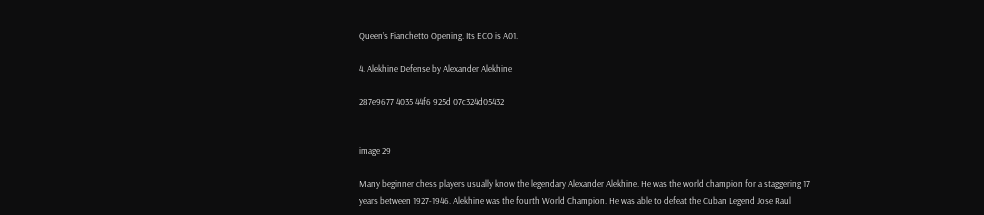Queen’s Fianchetto Opening. Its ECO is A01.

4. Alekhine Defense by Alexander Alekhine

287e9677 4035 44f6 925d 07c324d05432


image 29

Many beginner chess players usually know the legendary Alexander Alekhine. He was the world champion for a staggering 17 years between 1927-1946. Alekhine was the fourth World Champion. He was able to defeat the Cuban Legend Jose Raul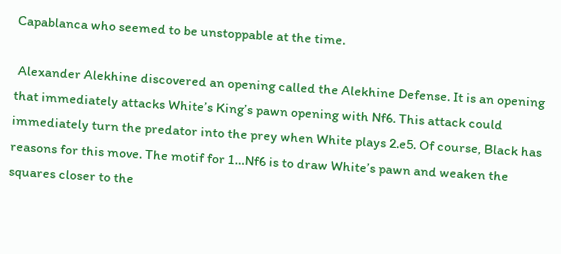Capablanca who seemed to be unstoppable at the time.

 Alexander Alekhine discovered an opening called the Alekhine Defense. It is an opening that immediately attacks White’s King’s pawn opening with Nf6. This attack could immediately turn the predator into the prey when White plays 2.e5. Of course, Black has reasons for this move. The motif for 1…Nf6 is to draw White’s pawn and weaken the squares closer to the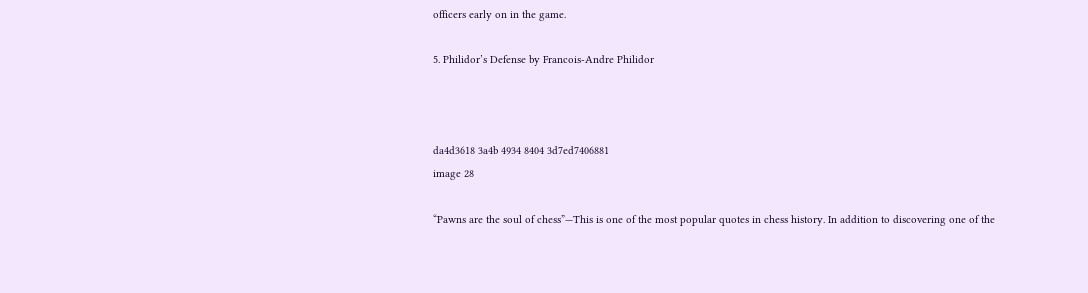officers early on in the game.

5. Philidor’s Defense by Francois-Andre Philidor



da4d3618 3a4b 4934 8404 3d7ed7406881
image 28

“Pawns are the soul of chess”—This is one of the most popular quotes in chess history. In addition to discovering one of the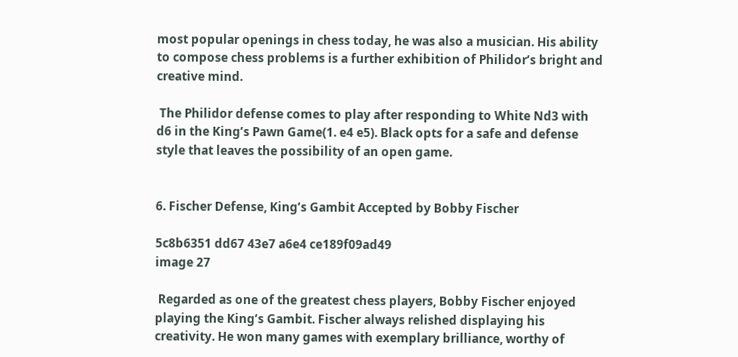most popular openings in chess today, he was also a musician. His ability to compose chess problems is a further exhibition of Philidor’s bright and creative mind.

 The Philidor defense comes to play after responding to White Nd3 with d6 in the King’s Pawn Game(1. e4 e5). Black opts for a safe and defense style that leaves the possibility of an open game.


6. Fischer Defense, King’s Gambit Accepted by Bobby Fischer

5c8b6351 dd67 43e7 a6e4 ce189f09ad49
image 27

 Regarded as one of the greatest chess players, Bobby Fischer enjoyed playing the King’s Gambit. Fischer always relished displaying his creativity. He won many games with exemplary brilliance, worthy of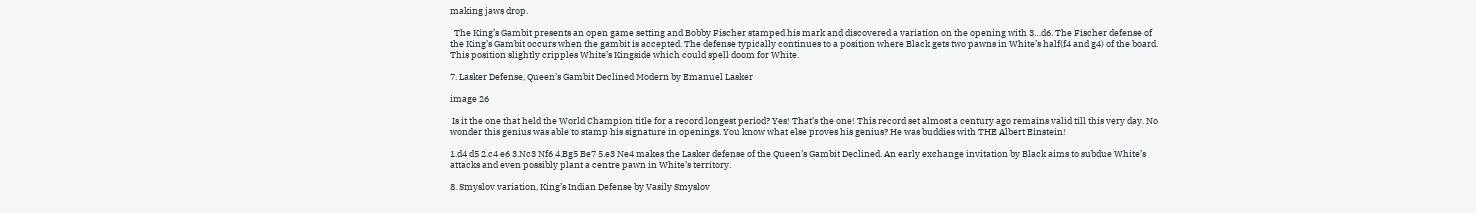making jaws drop.

  The King’s Gambit presents an open game setting and Bobby Fischer stamped his mark and discovered a variation on the opening with 3…d6. The Fischer defense of the King’s Gambit occurs when the gambit is accepted. The defense typically continues to a position where Black gets two pawns in White’s half(f4 and g4) of the board. This position slightly cripples White’s Kingside which could spell doom for White.

7. Lasker Defense, Queen’s Gambit Declined Modern by Emanuel Lasker

image 26

 Is it the one that held the World Champion title for a record longest period? Yes! That’s the one! This record set almost a century ago remains valid till this very day. No wonder this genius was able to stamp his signature in openings. You know what else proves his genius? He was buddies with THE Albert Einstein!

1.d4 d5 2.c4 e6 3.Nc3 Nf6 4.Bg5 Be7 5.e3 Ne4 makes the Lasker defense of the Queen’s Gambit Declined. An early exchange invitation by Black aims to subdue White’s attacks and even possibly plant a centre pawn in White’s territory.

8. Smyslov variation, King’s Indian Defense by Vasily Smyslov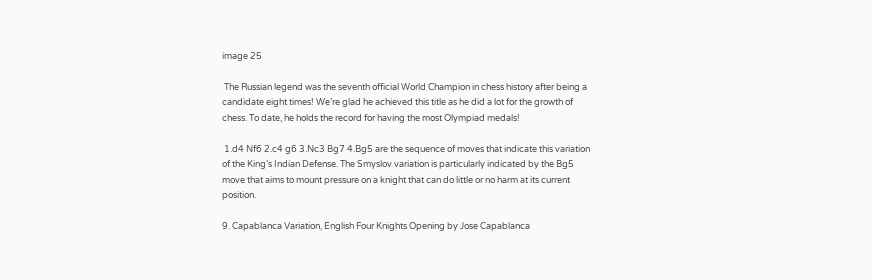image 25

 The Russian legend was the seventh official World Champion in chess history after being a candidate eight times! We’re glad he achieved this title as he did a lot for the growth of chess. To date, he holds the record for having the most Olympiad medals!

 1.d4 Nf6 2.c4 g6 3.Nc3 Bg7 4.Bg5 are the sequence of moves that indicate this variation of the King’s Indian Defense. The Smyslov variation is particularly indicated by the Bg5 move that aims to mount pressure on a knight that can do little or no harm at its current position.

9. Capablanca Variation, English Four Knights Opening by Jose Capablanca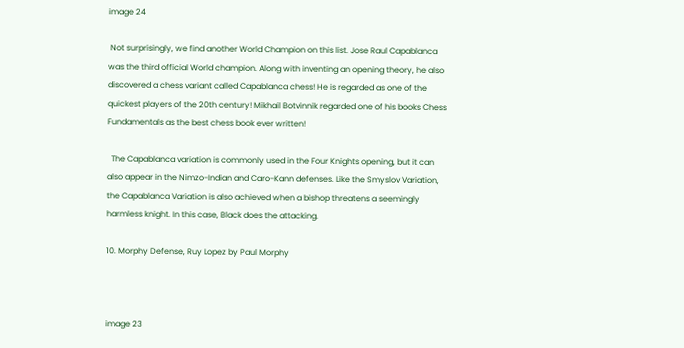image 24

 Not surprisingly, we find another World Champion on this list. Jose Raul Capablanca was the third official World champion. Along with inventing an opening theory, he also discovered a chess variant called Capablanca chess! He is regarded as one of the quickest players of the 20th century! Mikhail Botvinnik regarded one of his books Chess Fundamentals as the best chess book ever written!

  The Capablanca variation is commonly used in the Four Knights opening, but it can also appear in the Nimzo-Indian and Caro-Kann defenses. Like the Smyslov Variation, the Capablanca Variation is also achieved when a bishop threatens a seemingly harmless knight. In this case, Black does the attacking.

10. Morphy Defense, Ruy Lopez by Paul Morphy



image 23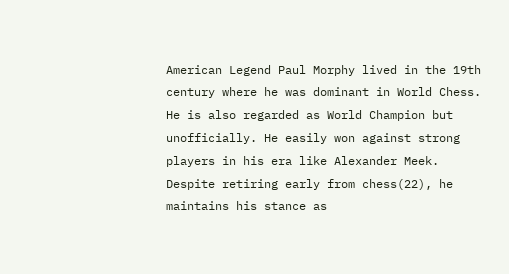American Legend Paul Morphy lived in the 19th century where he was dominant in World Chess. He is also regarded as World Champion but unofficially. He easily won against strong players in his era like Alexander Meek. Despite retiring early from chess(22), he maintains his stance as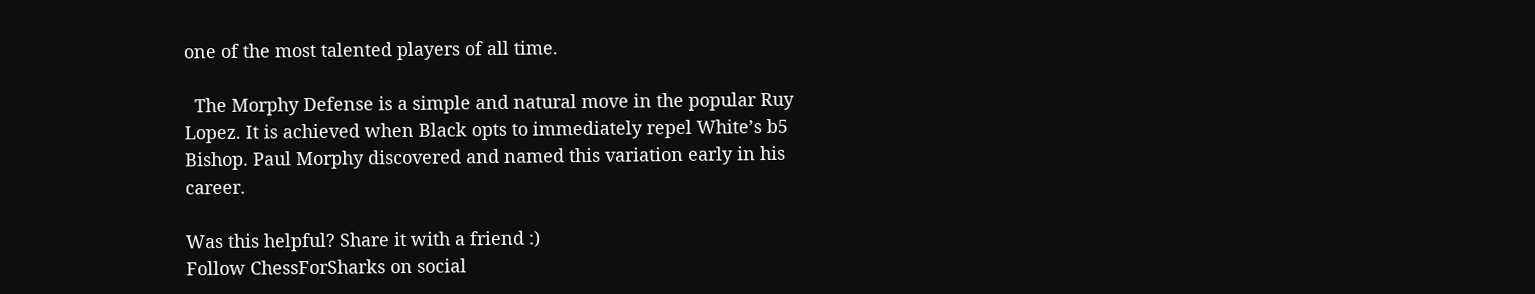one of the most talented players of all time.

  The Morphy Defense is a simple and natural move in the popular Ruy Lopez. It is achieved when Black opts to immediately repel White’s b5 Bishop. Paul Morphy discovered and named this variation early in his career.

Was this helpful? Share it with a friend :)
Follow ChessForSharks on social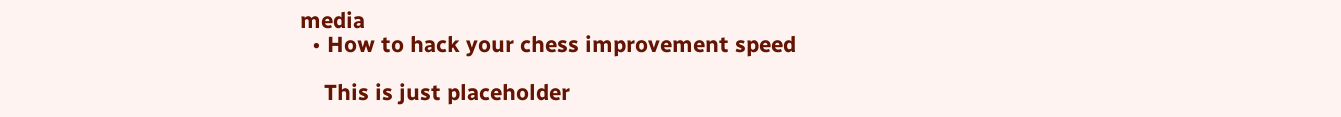media
  • How to hack your chess improvement speed

    This is just placeholder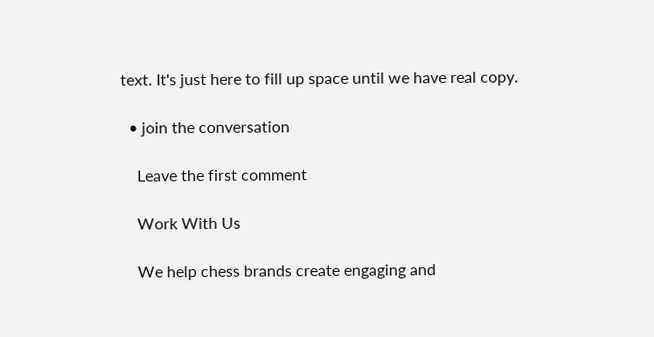text. It's just here to fill up space until we have real copy.

  • join the conversation

    Leave the first comment

    Work With Us

    We help chess brands create engaging and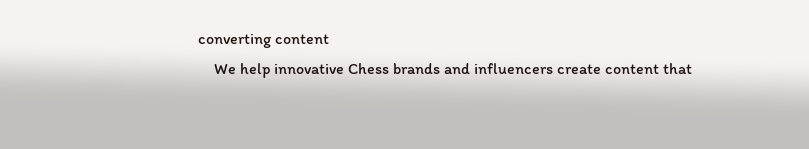converting content
    We help innovative Chess brands and influencers create content that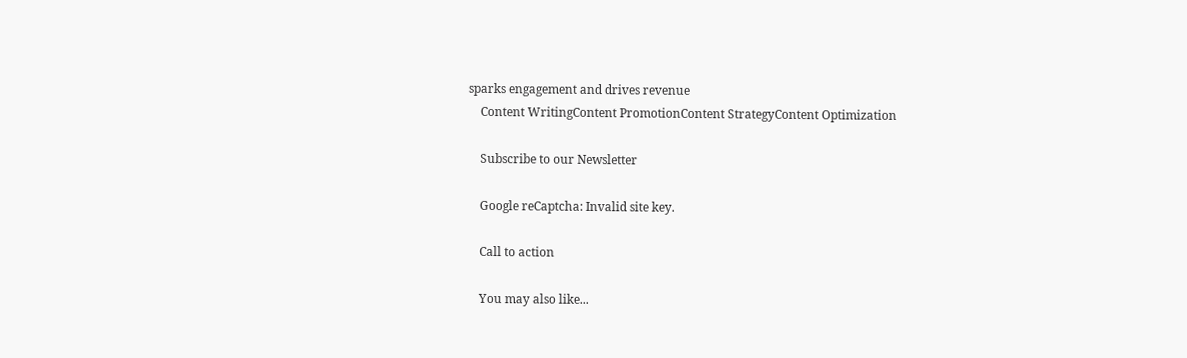sparks engagement and drives revenue
    Content WritingContent PromotionContent StrategyContent Optimization

    Subscribe to our Newsletter

    Google reCaptcha: Invalid site key.

    Call to action

    You may also like...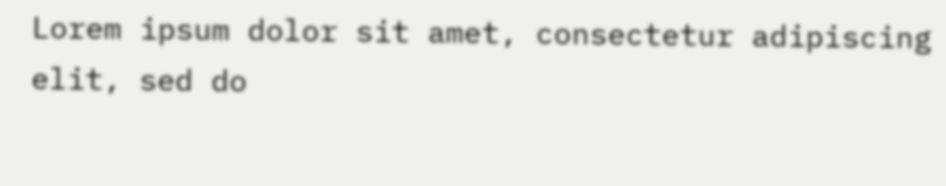Lorem ipsum dolor sit amet, consectetur adipiscing elit, sed do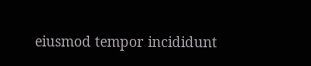eiusmod tempor incididunt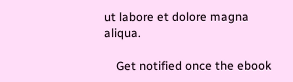ut labore et dolore magna aliqua.

    Get notified once the ebook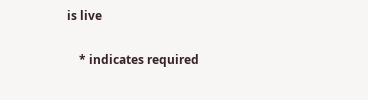is live

    * indicates required